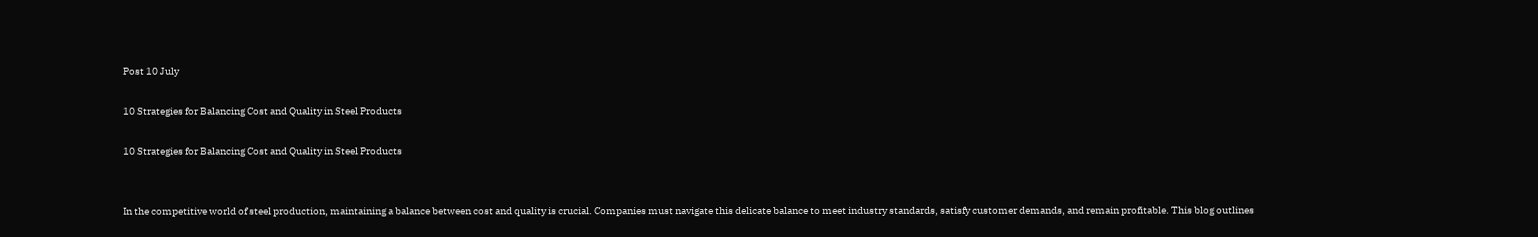Post 10 July

10 Strategies for Balancing Cost and Quality in Steel Products

10 Strategies for Balancing Cost and Quality in Steel Products


In the competitive world of steel production, maintaining a balance between cost and quality is crucial. Companies must navigate this delicate balance to meet industry standards, satisfy customer demands, and remain profitable. This blog outlines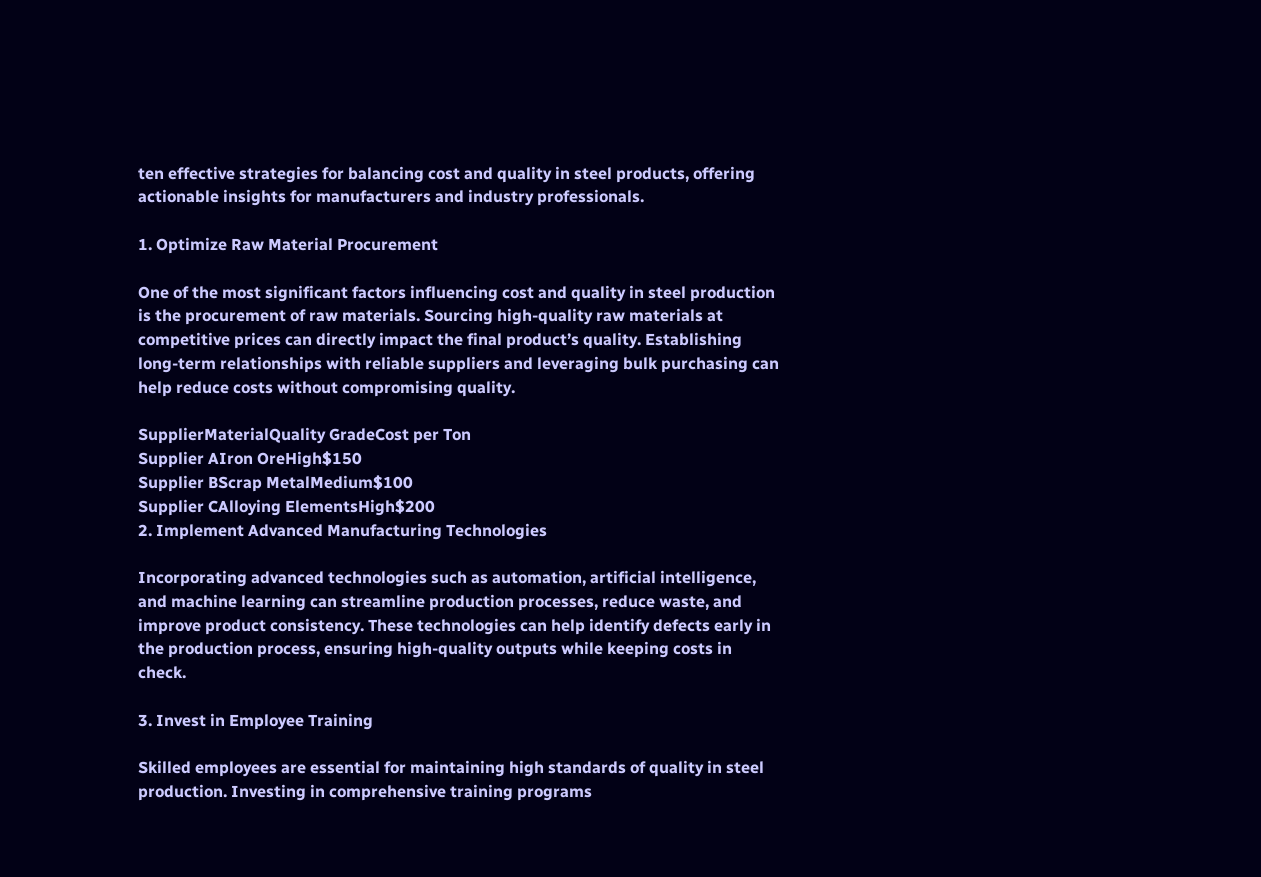ten effective strategies for balancing cost and quality in steel products, offering actionable insights for manufacturers and industry professionals.

1. Optimize Raw Material Procurement

One of the most significant factors influencing cost and quality in steel production is the procurement of raw materials. Sourcing high-quality raw materials at competitive prices can directly impact the final product’s quality. Establishing long-term relationships with reliable suppliers and leveraging bulk purchasing can help reduce costs without compromising quality.

SupplierMaterialQuality GradeCost per Ton
Supplier AIron OreHigh$150
Supplier BScrap MetalMedium$100
Supplier CAlloying ElementsHigh$200
2. Implement Advanced Manufacturing Technologies

Incorporating advanced technologies such as automation, artificial intelligence, and machine learning can streamline production processes, reduce waste, and improve product consistency. These technologies can help identify defects early in the production process, ensuring high-quality outputs while keeping costs in check.

3. Invest in Employee Training

Skilled employees are essential for maintaining high standards of quality in steel production. Investing in comprehensive training programs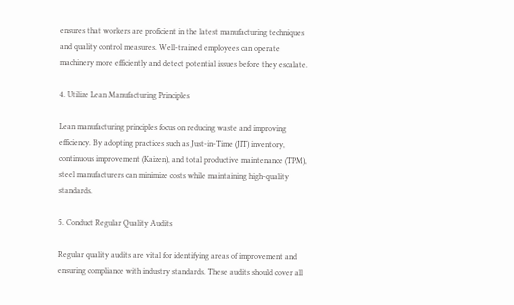ensures that workers are proficient in the latest manufacturing techniques and quality control measures. Well-trained employees can operate machinery more efficiently and detect potential issues before they escalate.

4. Utilize Lean Manufacturing Principles

Lean manufacturing principles focus on reducing waste and improving efficiency. By adopting practices such as Just-in-Time (JIT) inventory, continuous improvement (Kaizen), and total productive maintenance (TPM), steel manufacturers can minimize costs while maintaining high-quality standards.

5. Conduct Regular Quality Audits

Regular quality audits are vital for identifying areas of improvement and ensuring compliance with industry standards. These audits should cover all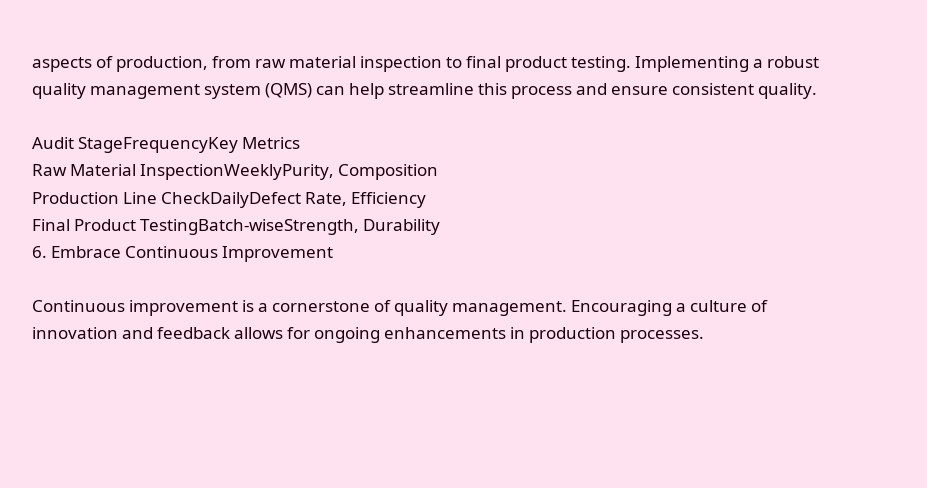aspects of production, from raw material inspection to final product testing. Implementing a robust quality management system (QMS) can help streamline this process and ensure consistent quality.

Audit StageFrequencyKey Metrics
Raw Material InspectionWeeklyPurity, Composition
Production Line CheckDailyDefect Rate, Efficiency
Final Product TestingBatch-wiseStrength, Durability
6. Embrace Continuous Improvement

Continuous improvement is a cornerstone of quality management. Encouraging a culture of innovation and feedback allows for ongoing enhancements in production processes.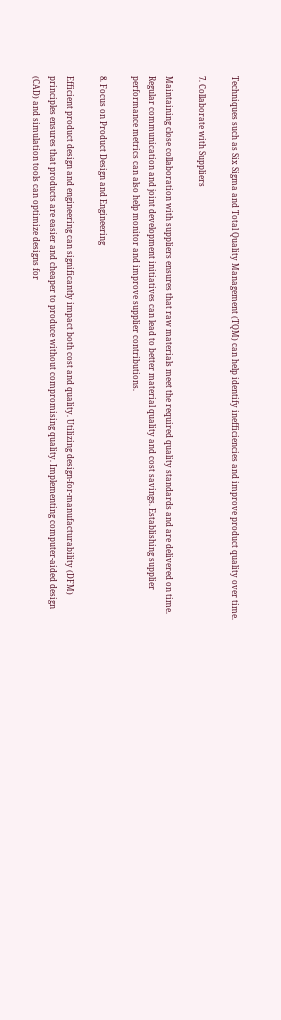Techniques such as Six Sigma and Total Quality Management (TQM) can help identify inefficiencies and improve product quality over time.

7. Collaborate with Suppliers

Maintaining close collaboration with suppliers ensures that raw materials meet the required quality standards and are delivered on time. Regular communication and joint development initiatives can lead to better material quality and cost savings. Establishing supplier performance metrics can also help monitor and improve supplier contributions.

8. Focus on Product Design and Engineering

Efficient product design and engineering can significantly impact both cost and quality. Utilizing design-for-manufacturability (DFM) principles ensures that products are easier and cheaper to produce without compromising quality. Implementing computer-aided design (CAD) and simulation tools can optimize designs for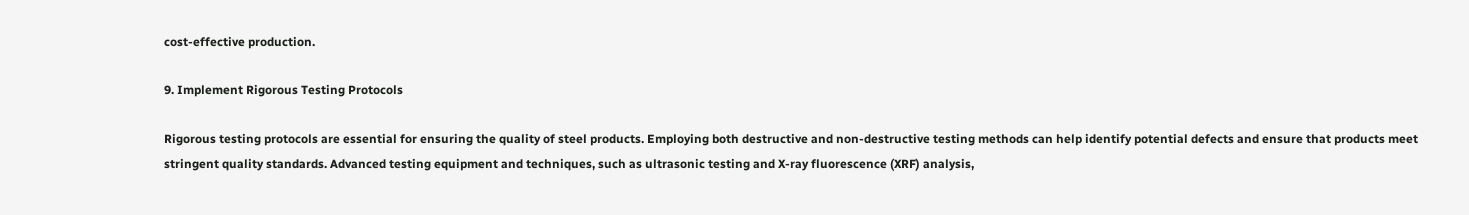cost-effective production.

9. Implement Rigorous Testing Protocols

Rigorous testing protocols are essential for ensuring the quality of steel products. Employing both destructive and non-destructive testing methods can help identify potential defects and ensure that products meet stringent quality standards. Advanced testing equipment and techniques, such as ultrasonic testing and X-ray fluorescence (XRF) analysis,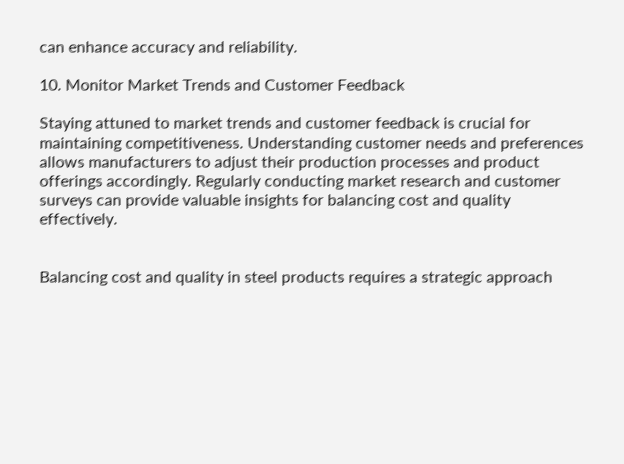can enhance accuracy and reliability.

10. Monitor Market Trends and Customer Feedback

Staying attuned to market trends and customer feedback is crucial for maintaining competitiveness. Understanding customer needs and preferences allows manufacturers to adjust their production processes and product offerings accordingly. Regularly conducting market research and customer surveys can provide valuable insights for balancing cost and quality effectively.


Balancing cost and quality in steel products requires a strategic approach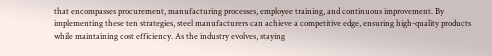that encompasses procurement, manufacturing processes, employee training, and continuous improvement. By implementing these ten strategies, steel manufacturers can achieve a competitive edge, ensuring high-quality products while maintaining cost efficiency. As the industry evolves, staying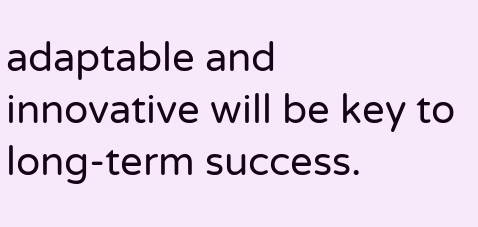adaptable and innovative will be key to long-term success.